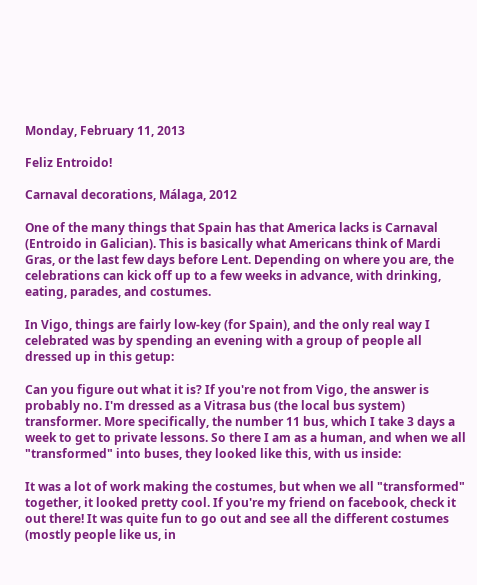Monday, February 11, 2013

Feliz Entroido!

Carnaval decorations, Málaga, 2012

One of the many things that Spain has that America lacks is Carnaval (Entroido in Galician). This is basically what Americans think of Mardi Gras, or the last few days before Lent. Depending on where you are, the celebrations can kick off up to a few weeks in advance, with drinking, eating, parades, and costumes.

In Vigo, things are fairly low-key (for Spain), and the only real way I celebrated was by spending an evening with a group of people all dressed up in this getup:

Can you figure out what it is? If you're not from Vigo, the answer is probably no. I'm dressed as a Vitrasa bus (the local bus system) transformer. More specifically, the number 11 bus, which I take 3 days a week to get to private lessons. So there I am as a human, and when we all "transformed" into buses, they looked like this, with us inside:

It was a lot of work making the costumes, but when we all "transformed" together, it looked pretty cool. If you're my friend on facebook, check it out there! It was quite fun to go out and see all the different costumes (mostly people like us, in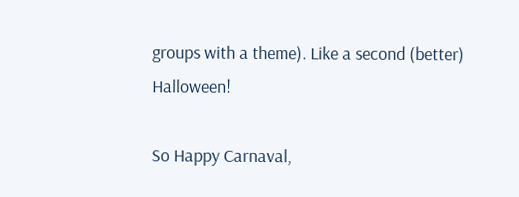groups with a theme). Like a second (better) Halloween!

So Happy Carnaval,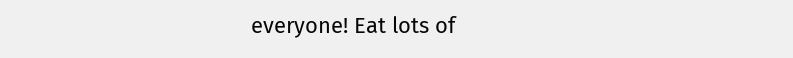everyone! Eat lots of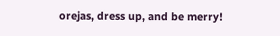orejas, dress up, and be merry!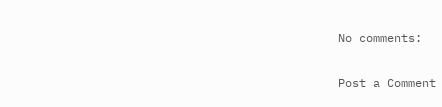No comments:

Post a Comment